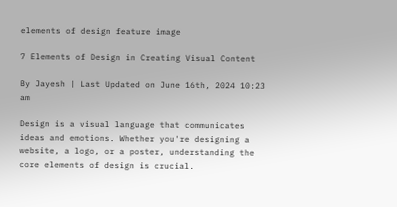elements of design feature image

7 Elements of Design in Creating Visual Content

By Jayesh | Last Updated on June 16th, 2024 10:23 am

Design is a visual language that communicates ideas and emotions. Whether you're designing a website, a logo, or a poster, understanding the core elements of design is crucial.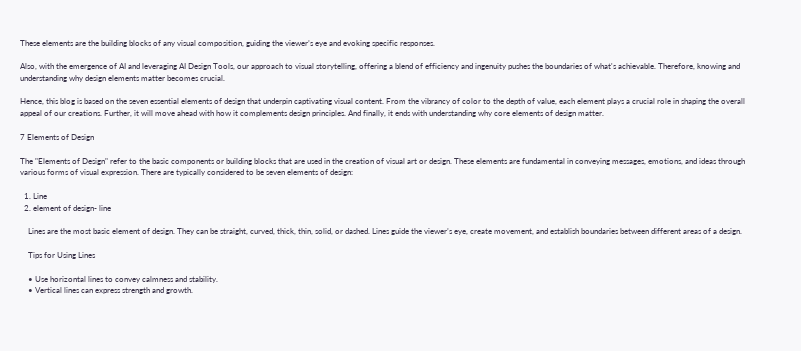These elements are the building blocks of any visual composition, guiding the viewer’s eye and evoking specific responses.

Also, with the emergence of AI and leveraging AI Design Tools, our approach to visual storytelling, offering a blend of efficiency and ingenuity pushes the boundaries of what's achievable. Therefore, knowing and understanding why design elements matter becomes crucial.

Hence, this blog is based on the seven essential elements of design that underpin captivating visual content. From the vibrancy of color to the depth of value, each element plays a crucial role in shaping the overall appeal of our creations. Further, it will move ahead with how it complements design principles. And finally, it ends with understanding why core elements of design matter.

7 Elements of Design

The "Elements of Design" refer to the basic components or building blocks that are used in the creation of visual art or design. These elements are fundamental in conveying messages, emotions, and ideas through various forms of visual expression. There are typically considered to be seven elements of design:

  1. Line
  2. element of design- line

    Lines are the most basic element of design. They can be straight, curved, thick, thin, solid, or dashed. Lines guide the viewer’s eye, create movement, and establish boundaries between different areas of a design.

    Tips for Using Lines

    • Use horizontal lines to convey calmness and stability.
    • Vertical lines can express strength and growth.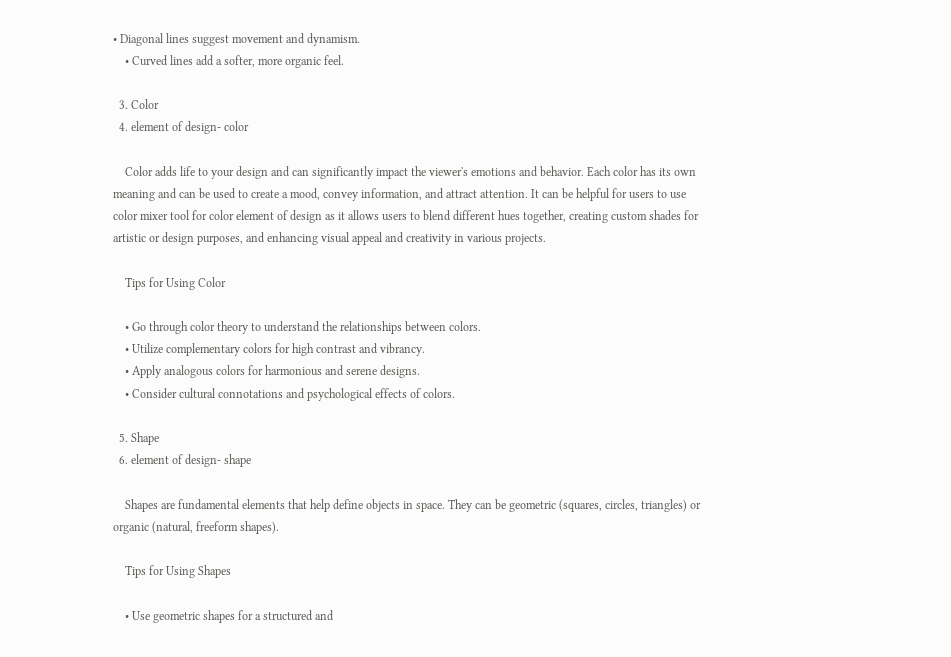• Diagonal lines suggest movement and dynamism.
    • Curved lines add a softer, more organic feel.

  3. Color
  4. element of design- color

    Color adds life to your design and can significantly impact the viewer's emotions and behavior. Each color has its own meaning and can be used to create a mood, convey information, and attract attention. It can be helpful for users to use color mixer tool for color element of design as it allows users to blend different hues together, creating custom shades for artistic or design purposes, and enhancing visual appeal and creativity in various projects.

    Tips for Using Color

    • Go through color theory to understand the relationships between colors.
    • Utilize complementary colors for high contrast and vibrancy.
    • Apply analogous colors for harmonious and serene designs.
    • Consider cultural connotations and psychological effects of colors.

  5. Shape
  6. element of design- shape

    Shapes are fundamental elements that help define objects in space. They can be geometric (squares, circles, triangles) or organic (natural, freeform shapes).

    Tips for Using Shapes

    • Use geometric shapes for a structured and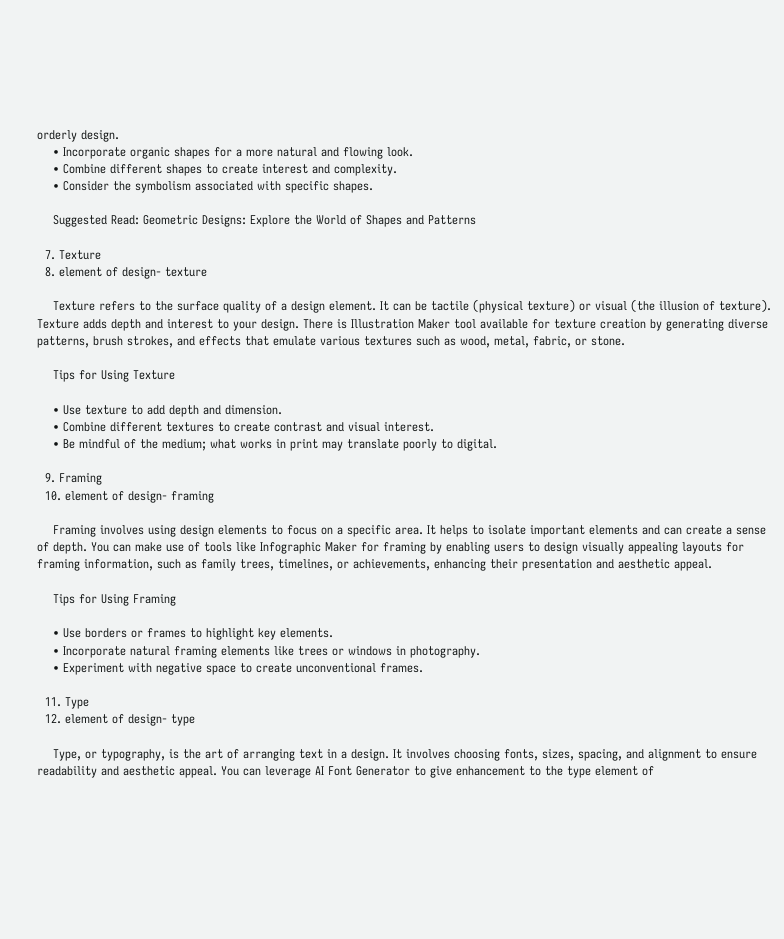orderly design.
    • Incorporate organic shapes for a more natural and flowing look.
    • Combine different shapes to create interest and complexity.
    • Consider the symbolism associated with specific shapes.

    Suggested Read: Geometric Designs: Explore the World of Shapes and Patterns

  7. Texture
  8. element of design- texture

    Texture refers to the surface quality of a design element. It can be tactile (physical texture) or visual (the illusion of texture). Texture adds depth and interest to your design. There is Illustration Maker tool available for texture creation by generating diverse patterns, brush strokes, and effects that emulate various textures such as wood, metal, fabric, or stone.

    Tips for Using Texture

    • Use texture to add depth and dimension.
    • Combine different textures to create contrast and visual interest.
    • Be mindful of the medium; what works in print may translate poorly to digital.

  9. Framing
  10. element of design- framing

    Framing involves using design elements to focus on a specific area. It helps to isolate important elements and can create a sense of depth. You can make use of tools like Infographic Maker for framing by enabling users to design visually appealing layouts for framing information, such as family trees, timelines, or achievements, enhancing their presentation and aesthetic appeal.

    Tips for Using Framing

    • Use borders or frames to highlight key elements.
    • Incorporate natural framing elements like trees or windows in photography.
    • Experiment with negative space to create unconventional frames.

  11. Type
  12. element of design- type

    Type, or typography, is the art of arranging text in a design. It involves choosing fonts, sizes, spacing, and alignment to ensure readability and aesthetic appeal. You can leverage AI Font Generator to give enhancement to the type element of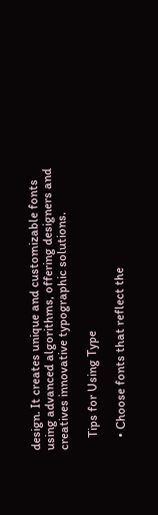design. It creates unique and customizable fonts using advanced algorithms, offering designers and creatives innovative typographic solutions.

    Tips for Using Type

    • Choose fonts that reflect the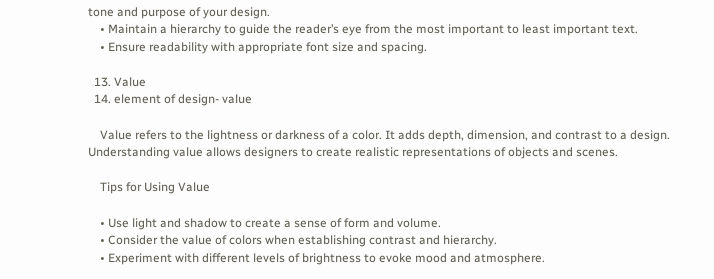tone and purpose of your design.
    • Maintain a hierarchy to guide the reader’s eye from the most important to least important text.
    • Ensure readability with appropriate font size and spacing.

  13. Value
  14. element of design- value

    Value refers to the lightness or darkness of a color. It adds depth, dimension, and contrast to a design. Understanding value allows designers to create realistic representations of objects and scenes.

    Tips for Using Value

    • Use light and shadow to create a sense of form and volume.
    • Consider the value of colors when establishing contrast and hierarchy.
    • Experiment with different levels of brightness to evoke mood and atmosphere.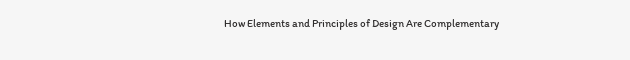How Elements and Principles of Design Are Complementary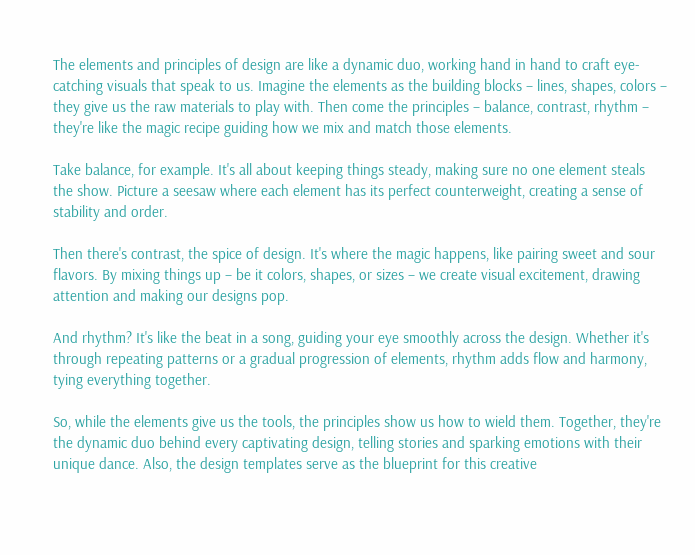The elements and principles of design are like a dynamic duo, working hand in hand to craft eye-catching visuals that speak to us. Imagine the elements as the building blocks – lines, shapes, colors – they give us the raw materials to play with. Then come the principles – balance, contrast, rhythm – they're like the magic recipe guiding how we mix and match those elements.

Take balance, for example. It's all about keeping things steady, making sure no one element steals the show. Picture a seesaw where each element has its perfect counterweight, creating a sense of stability and order.

Then there's contrast, the spice of design. It's where the magic happens, like pairing sweet and sour flavors. By mixing things up – be it colors, shapes, or sizes – we create visual excitement, drawing attention and making our designs pop.

And rhythm? It's like the beat in a song, guiding your eye smoothly across the design. Whether it's through repeating patterns or a gradual progression of elements, rhythm adds flow and harmony, tying everything together.

So, while the elements give us the tools, the principles show us how to wield them. Together, they're the dynamic duo behind every captivating design, telling stories and sparking emotions with their unique dance. Also, the design templates serve as the blueprint for this creative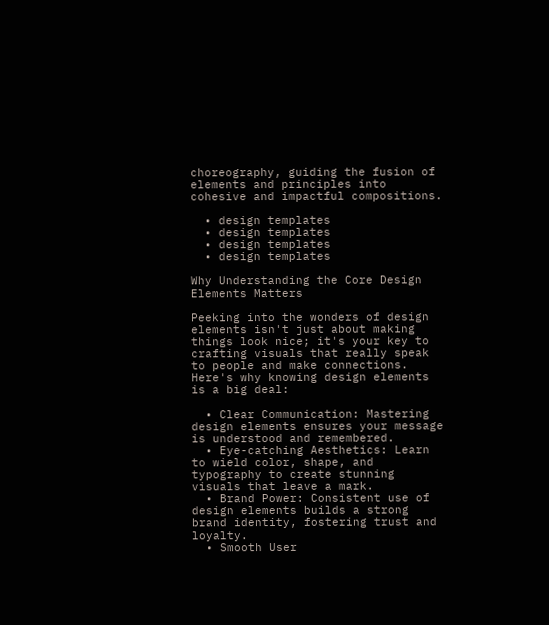choreography, guiding the fusion of elements and principles into cohesive and impactful compositions.

  • design templates
  • design templates
  • design templates
  • design templates

Why Understanding the Core Design Elements Matters

Peeking into the wonders of design elements isn't just about making things look nice; it's your key to crafting visuals that really speak to people and make connections. Here's why knowing design elements is a big deal:

  • Clear Communication: Mastering design elements ensures your message is understood and remembered.
  • Eye-catching Aesthetics: Learn to wield color, shape, and typography to create stunning visuals that leave a mark.
  • Brand Power: Consistent use of design elements builds a strong brand identity, fostering trust and loyalty.
  • Smooth User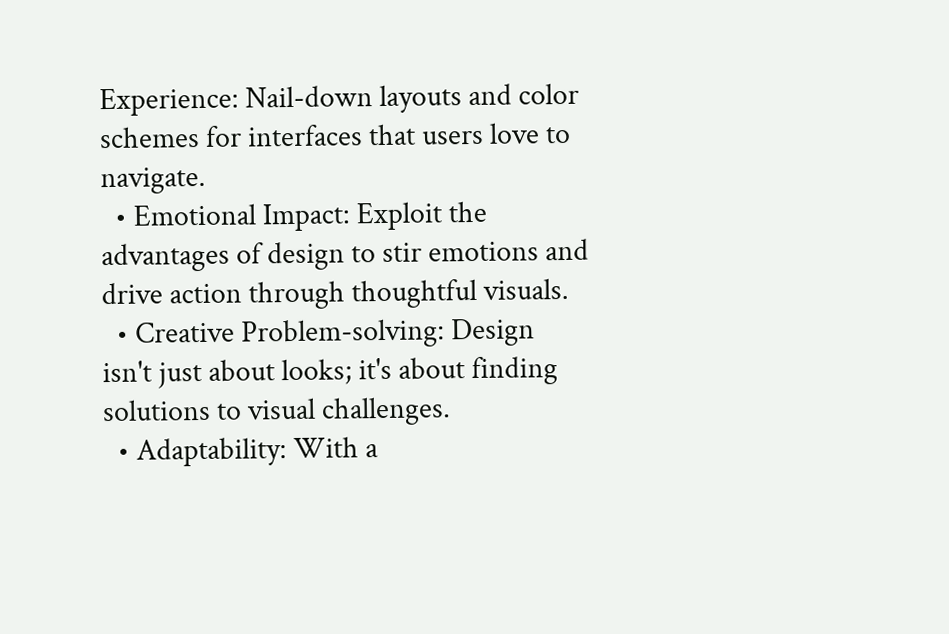Experience: Nail-down layouts and color schemes for interfaces that users love to navigate.
  • Emotional Impact: Exploit the advantages of design to stir emotions and drive action through thoughtful visuals.
  • Creative Problem-solving: Design isn't just about looks; it's about finding solutions to visual challenges.
  • Adaptability: With a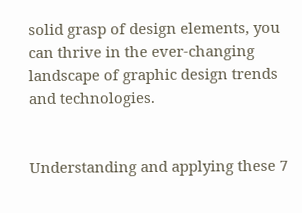solid grasp of design elements, you can thrive in the ever-changing landscape of graphic design trends and technologies.


Understanding and applying these 7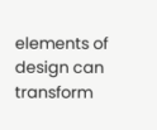elements of design can transform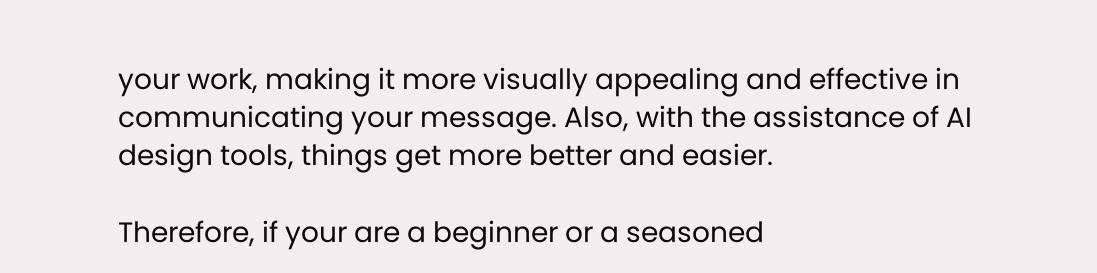your work, making it more visually appealing and effective in communicating your message. Also, with the assistance of AI design tools, things get more better and easier.

Therefore, if your are a beginner or a seasoned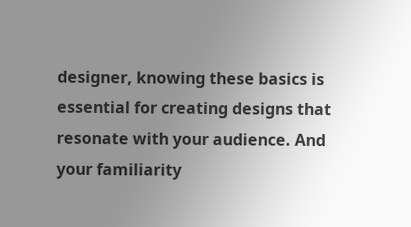designer, knowing these basics is essential for creating designs that resonate with your audience. And your familiarity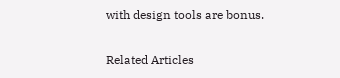with design tools are bonus.

Related Articles